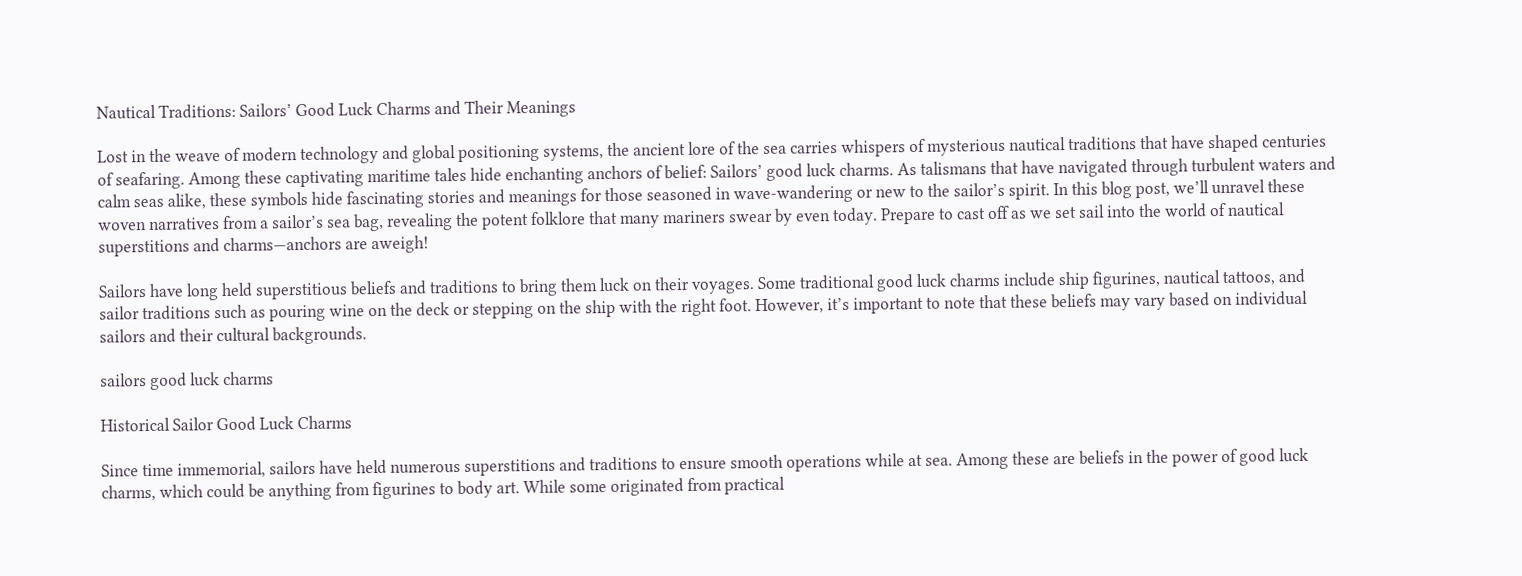Nautical Traditions: Sailors’ Good Luck Charms and Their Meanings

Lost in the weave of modern technology and global positioning systems, the ancient lore of the sea carries whispers of mysterious nautical traditions that have shaped centuries of seafaring. Among these captivating maritime tales hide enchanting anchors of belief: Sailors’ good luck charms. As talismans that have navigated through turbulent waters and calm seas alike, these symbols hide fascinating stories and meanings for those seasoned in wave-wandering or new to the sailor’s spirit. In this blog post, we’ll unravel these woven narratives from a sailor’s sea bag, revealing the potent folklore that many mariners swear by even today. Prepare to cast off as we set sail into the world of nautical superstitions and charms—anchors are aweigh!

Sailors have long held superstitious beliefs and traditions to bring them luck on their voyages. Some traditional good luck charms include ship figurines, nautical tattoos, and sailor traditions such as pouring wine on the deck or stepping on the ship with the right foot. However, it’s important to note that these beliefs may vary based on individual sailors and their cultural backgrounds.

sailors good luck charms

Historical Sailor Good Luck Charms

Since time immemorial, sailors have held numerous superstitions and traditions to ensure smooth operations while at sea. Among these are beliefs in the power of good luck charms, which could be anything from figurines to body art. While some originated from practical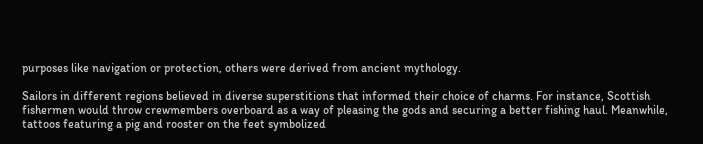purposes like navigation or protection, others were derived from ancient mythology.

Sailors in different regions believed in diverse superstitions that informed their choice of charms. For instance, Scottish fishermen would throw crewmembers overboard as a way of pleasing the gods and securing a better fishing haul. Meanwhile, tattoos featuring a pig and rooster on the feet symbolized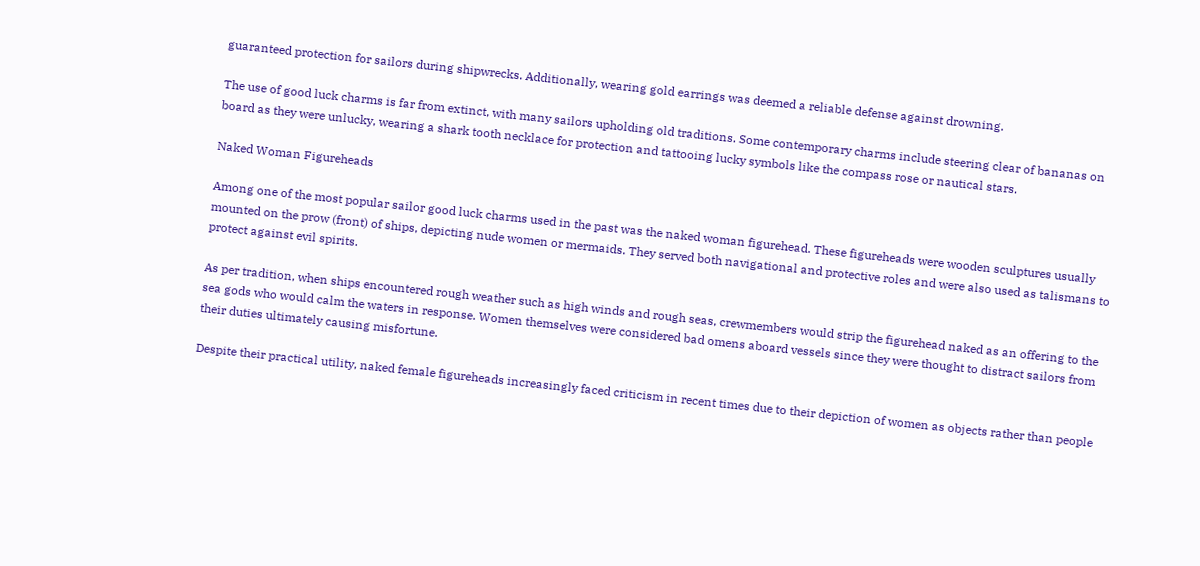guaranteed protection for sailors during shipwrecks. Additionally, wearing gold earrings was deemed a reliable defense against drowning.

The use of good luck charms is far from extinct, with many sailors upholding old traditions. Some contemporary charms include steering clear of bananas on board as they were unlucky, wearing a shark tooth necklace for protection and tattooing lucky symbols like the compass rose or nautical stars.

Naked Woman Figureheads

Among one of the most popular sailor good luck charms used in the past was the naked woman figurehead. These figureheads were wooden sculptures usually mounted on the prow (front) of ships, depicting nude women or mermaids. They served both navigational and protective roles and were also used as talismans to protect against evil spirits.

As per tradition, when ships encountered rough weather such as high winds and rough seas, crewmembers would strip the figurehead naked as an offering to the sea gods who would calm the waters in response. Women themselves were considered bad omens aboard vessels since they were thought to distract sailors from their duties ultimately causing misfortune.

Despite their practical utility, naked female figureheads increasingly faced criticism in recent times due to their depiction of women as objects rather than people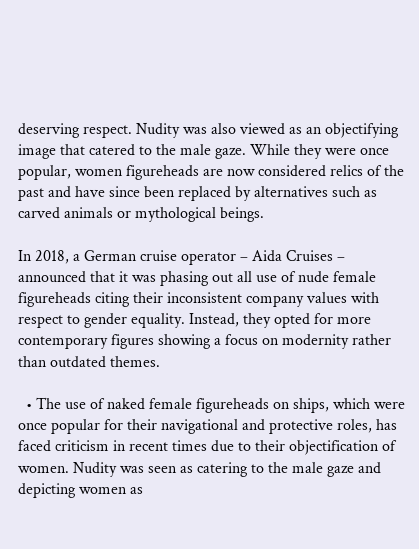deserving respect. Nudity was also viewed as an objectifying image that catered to the male gaze. While they were once popular, women figureheads are now considered relics of the past and have since been replaced by alternatives such as carved animals or mythological beings.

In 2018, a German cruise operator – Aida Cruises – announced that it was phasing out all use of nude female figureheads citing their inconsistent company values with respect to gender equality. Instead, they opted for more contemporary figures showing a focus on modernity rather than outdated themes.

  • The use of naked female figureheads on ships, which were once popular for their navigational and protective roles, has faced criticism in recent times due to their objectification of women. Nudity was seen as catering to the male gaze and depicting women as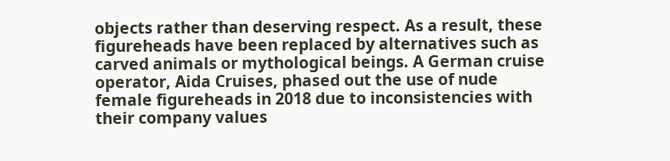objects rather than deserving respect. As a result, these figureheads have been replaced by alternatives such as carved animals or mythological beings. A German cruise operator, Aida Cruises, phased out the use of nude female figureheads in 2018 due to inconsistencies with their company values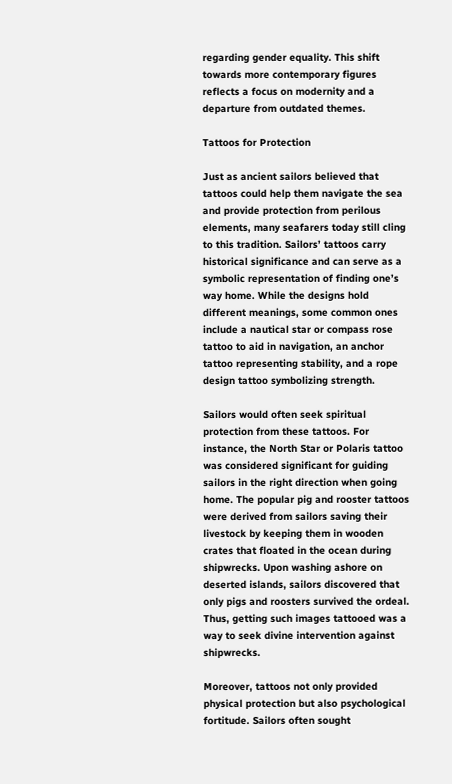regarding gender equality. This shift towards more contemporary figures reflects a focus on modernity and a departure from outdated themes.

Tattoos for Protection

Just as ancient sailors believed that tattoos could help them navigate the sea and provide protection from perilous elements, many seafarers today still cling to this tradition. Sailors’ tattoos carry historical significance and can serve as a symbolic representation of finding one’s way home. While the designs hold different meanings, some common ones include a nautical star or compass rose tattoo to aid in navigation, an anchor tattoo representing stability, and a rope design tattoo symbolizing strength.

Sailors would often seek spiritual protection from these tattoos. For instance, the North Star or Polaris tattoo was considered significant for guiding sailors in the right direction when going home. The popular pig and rooster tattoos were derived from sailors saving their livestock by keeping them in wooden crates that floated in the ocean during shipwrecks. Upon washing ashore on deserted islands, sailors discovered that only pigs and roosters survived the ordeal. Thus, getting such images tattooed was a way to seek divine intervention against shipwrecks.

Moreover, tattoos not only provided physical protection but also psychological fortitude. Sailors often sought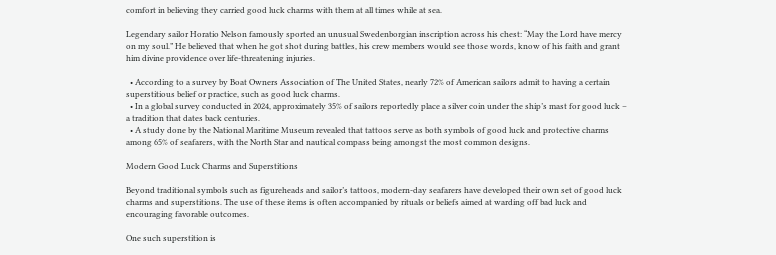comfort in believing they carried good luck charms with them at all times while at sea.

Legendary sailor Horatio Nelson famously sported an unusual Swedenborgian inscription across his chest: “May the Lord have mercy on my soul.” He believed that when he got shot during battles, his crew members would see those words, know of his faith and grant him divine providence over life-threatening injuries.

  • According to a survey by Boat Owners Association of The United States, nearly 72% of American sailors admit to having a certain superstitious belief or practice, such as good luck charms.
  • In a global survey conducted in 2024, approximately 35% of sailors reportedly place a silver coin under the ship’s mast for good luck – a tradition that dates back centuries.
  • A study done by the National Maritime Museum revealed that tattoos serve as both symbols of good luck and protective charms among 65% of seafarers, with the North Star and nautical compass being amongst the most common designs.

Modern Good Luck Charms and Superstitions

Beyond traditional symbols such as figureheads and sailor’s tattoos, modern-day seafarers have developed their own set of good luck charms and superstitions. The use of these items is often accompanied by rituals or beliefs aimed at warding off bad luck and encouraging favorable outcomes.

One such superstition is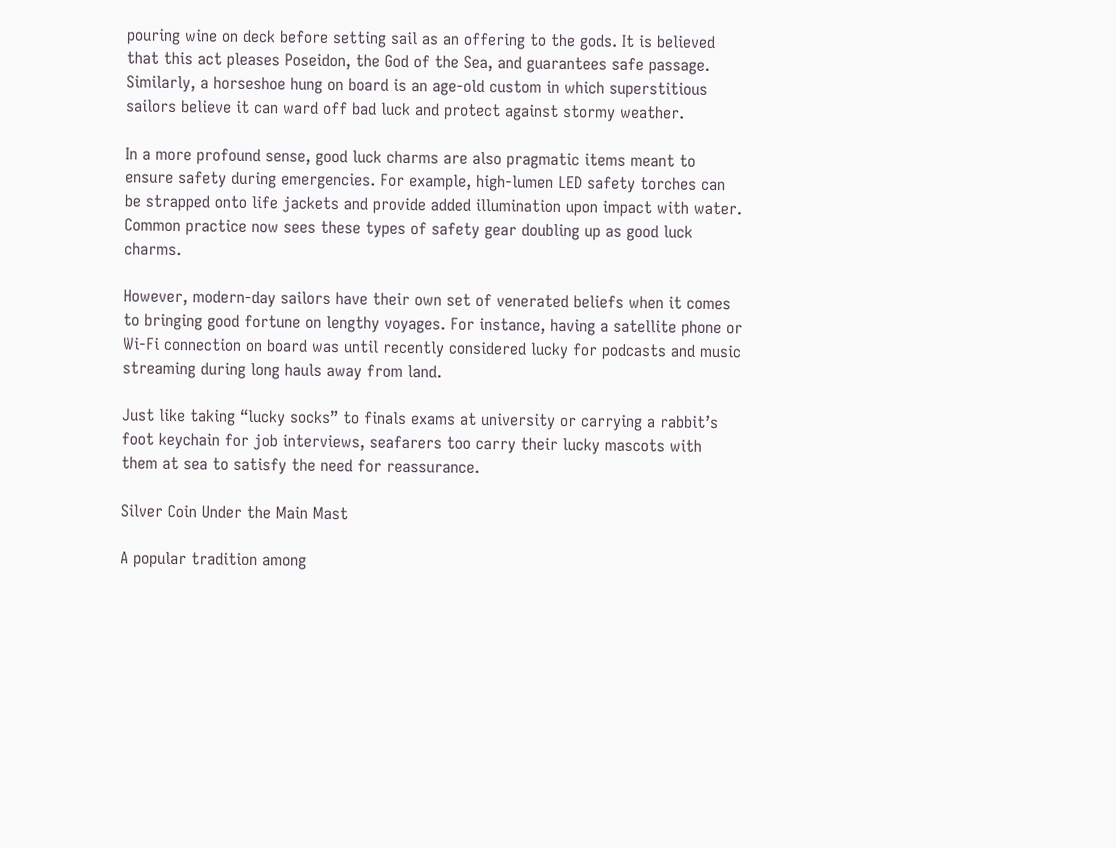pouring wine on deck before setting sail as an offering to the gods. It is believed that this act pleases Poseidon, the God of the Sea, and guarantees safe passage. Similarly, a horseshoe hung on board is an age-old custom in which superstitious sailors believe it can ward off bad luck and protect against stormy weather.

In a more profound sense, good luck charms are also pragmatic items meant to ensure safety during emergencies. For example, high-lumen LED safety torches can be strapped onto life jackets and provide added illumination upon impact with water. Common practice now sees these types of safety gear doubling up as good luck charms.

However, modern-day sailors have their own set of venerated beliefs when it comes to bringing good fortune on lengthy voyages. For instance, having a satellite phone or Wi-Fi connection on board was until recently considered lucky for podcasts and music streaming during long hauls away from land.

Just like taking “lucky socks” to finals exams at university or carrying a rabbit’s foot keychain for job interviews, seafarers too carry their lucky mascots with them at sea to satisfy the need for reassurance.

Silver Coin Under the Main Mast

A popular tradition among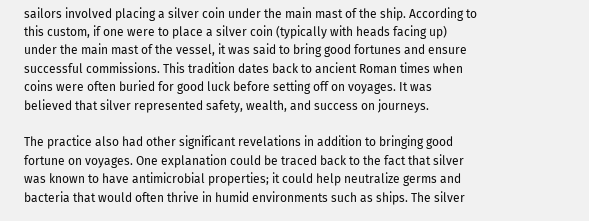sailors involved placing a silver coin under the main mast of the ship. According to this custom, if one were to place a silver coin (typically with heads facing up) under the main mast of the vessel, it was said to bring good fortunes and ensure successful commissions. This tradition dates back to ancient Roman times when coins were often buried for good luck before setting off on voyages. It was believed that silver represented safety, wealth, and success on journeys.

The practice also had other significant revelations in addition to bringing good fortune on voyages. One explanation could be traced back to the fact that silver was known to have antimicrobial properties; it could help neutralize germs and bacteria that would often thrive in humid environments such as ships. The silver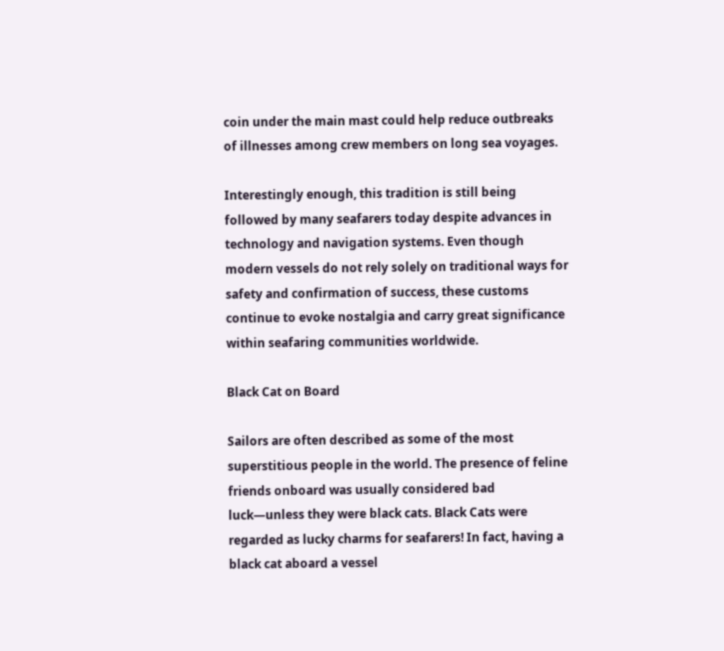coin under the main mast could help reduce outbreaks of illnesses among crew members on long sea voyages.

Interestingly enough, this tradition is still being followed by many seafarers today despite advances in technology and navigation systems. Even though modern vessels do not rely solely on traditional ways for safety and confirmation of success, these customs continue to evoke nostalgia and carry great significance within seafaring communities worldwide.

Black Cat on Board

Sailors are often described as some of the most superstitious people in the world. The presence of feline friends onboard was usually considered bad luck—unless they were black cats. Black Cats were regarded as lucky charms for seafarers! In fact, having a black cat aboard a vessel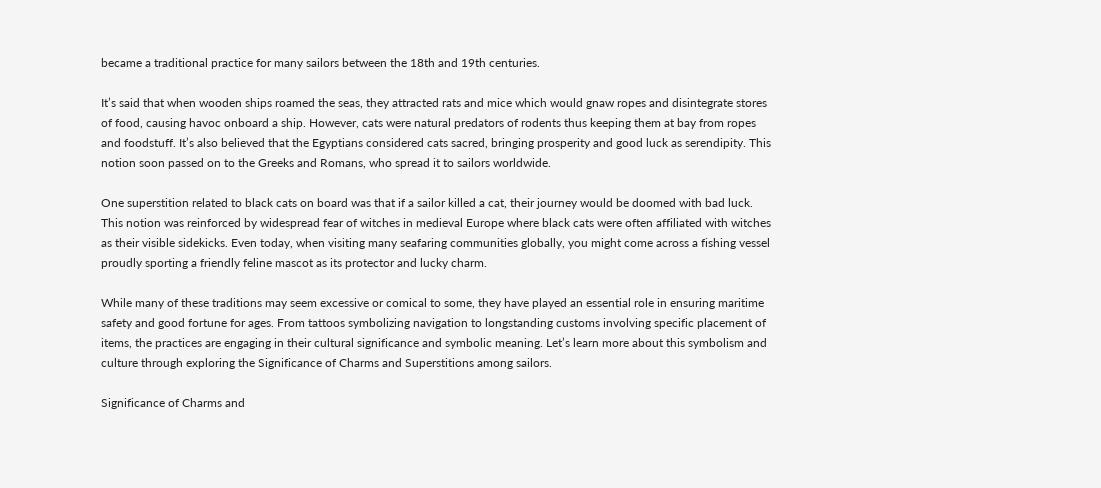became a traditional practice for many sailors between the 18th and 19th centuries.

It’s said that when wooden ships roamed the seas, they attracted rats and mice which would gnaw ropes and disintegrate stores of food, causing havoc onboard a ship. However, cats were natural predators of rodents thus keeping them at bay from ropes and foodstuff. It’s also believed that the Egyptians considered cats sacred, bringing prosperity and good luck as serendipity. This notion soon passed on to the Greeks and Romans, who spread it to sailors worldwide.

One superstition related to black cats on board was that if a sailor killed a cat, their journey would be doomed with bad luck. This notion was reinforced by widespread fear of witches in medieval Europe where black cats were often affiliated with witches as their visible sidekicks. Even today, when visiting many seafaring communities globally, you might come across a fishing vessel proudly sporting a friendly feline mascot as its protector and lucky charm.

While many of these traditions may seem excessive or comical to some, they have played an essential role in ensuring maritime safety and good fortune for ages. From tattoos symbolizing navigation to longstanding customs involving specific placement of items, the practices are engaging in their cultural significance and symbolic meaning. Let’s learn more about this symbolism and culture through exploring the Significance of Charms and Superstitions among sailors.

Significance of Charms and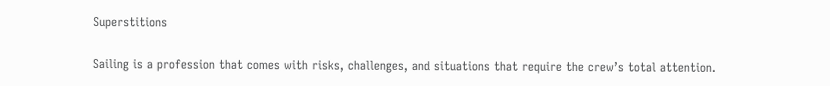Superstitions

Sailing is a profession that comes with risks, challenges, and situations that require the crew’s total attention.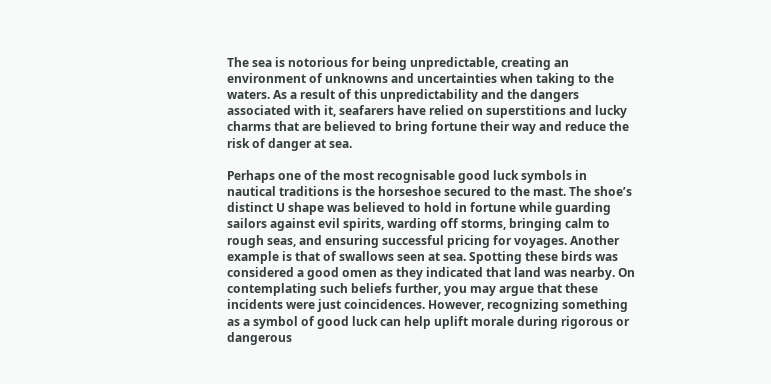The sea is notorious for being unpredictable, creating an environment of unknowns and uncertainties when taking to the waters. As a result of this unpredictability and the dangers associated with it, seafarers have relied on superstitions and lucky charms that are believed to bring fortune their way and reduce the risk of danger at sea.

Perhaps one of the most recognisable good luck symbols in nautical traditions is the horseshoe secured to the mast. The shoe’s distinct U shape was believed to hold in fortune while guarding sailors against evil spirits, warding off storms, bringing calm to rough seas, and ensuring successful pricing for voyages. Another example is that of swallows seen at sea. Spotting these birds was considered a good omen as they indicated that land was nearby. On contemplating such beliefs further, you may argue that these incidents were just coincidences. However, recognizing something as a symbol of good luck can help uplift morale during rigorous or dangerous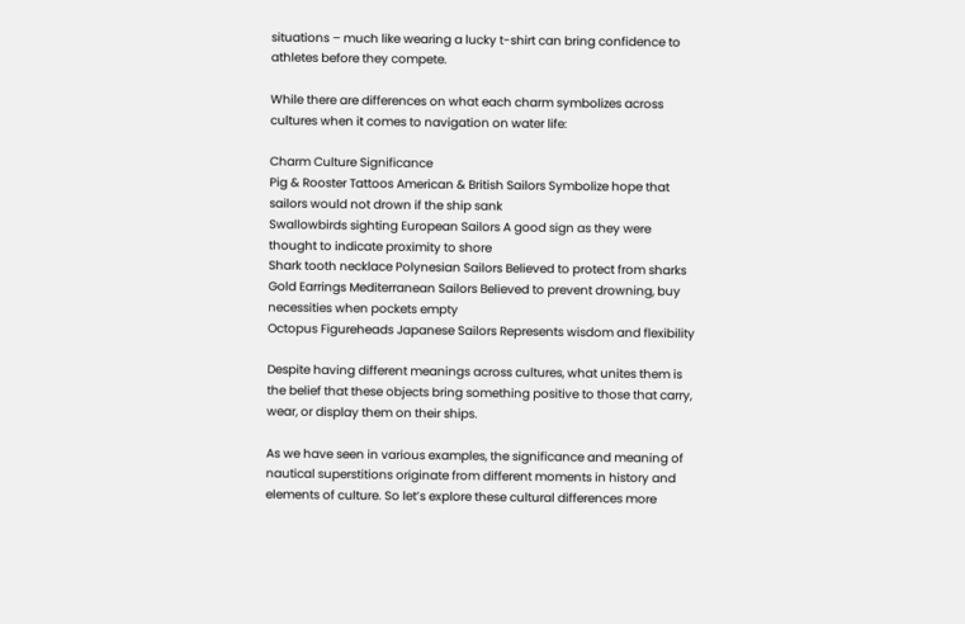situations – much like wearing a lucky t-shirt can bring confidence to athletes before they compete.

While there are differences on what each charm symbolizes across cultures when it comes to navigation on water life:

Charm Culture Significance
Pig & Rooster Tattoos American & British Sailors Symbolize hope that sailors would not drown if the ship sank
Swallowbirds sighting European Sailors A good sign as they were thought to indicate proximity to shore
Shark tooth necklace Polynesian Sailors Believed to protect from sharks
Gold Earrings Mediterranean Sailors Believed to prevent drowning, buy necessities when pockets empty
Octopus Figureheads Japanese Sailors Represents wisdom and flexibility

Despite having different meanings across cultures, what unites them is the belief that these objects bring something positive to those that carry, wear, or display them on their ships.

As we have seen in various examples, the significance and meaning of nautical superstitions originate from different moments in history and elements of culture. So let’s explore these cultural differences more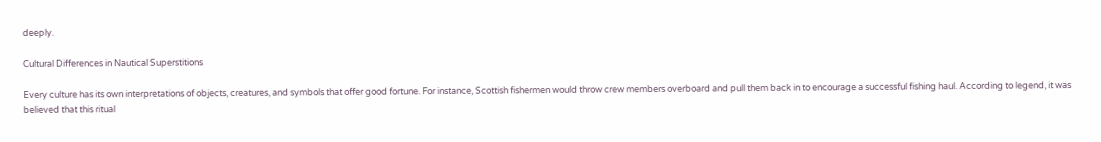deeply.

Cultural Differences in Nautical Superstitions

Every culture has its own interpretations of objects, creatures, and symbols that offer good fortune. For instance, Scottish fishermen would throw crew members overboard and pull them back in to encourage a successful fishing haul. According to legend, it was believed that this ritual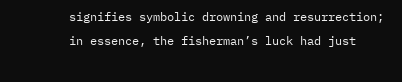signifies symbolic drowning and resurrection; in essence, the fisherman’s luck had just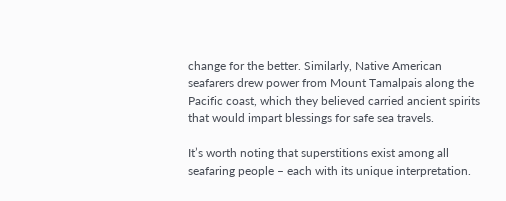change for the better. Similarly, Native American seafarers drew power from Mount Tamalpais along the Pacific coast, which they believed carried ancient spirits that would impart blessings for safe sea travels.

It’s worth noting that superstitions exist among all seafaring people – each with its unique interpretation.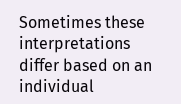Sometimes these interpretations differ based on an individual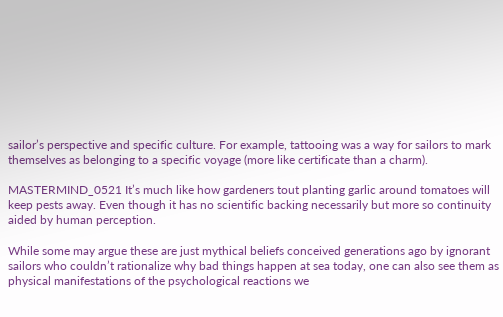sailor’s perspective and specific culture. For example, tattooing was a way for sailors to mark themselves as belonging to a specific voyage (more like certificate than a charm).

MASTERMIND_0521 It’s much like how gardeners tout planting garlic around tomatoes will keep pests away. Even though it has no scientific backing necessarily but more so continuity aided by human perception.

While some may argue these are just mythical beliefs conceived generations ago by ignorant sailors who couldn’t rationalize why bad things happen at sea today, one can also see them as physical manifestations of the psychological reactions we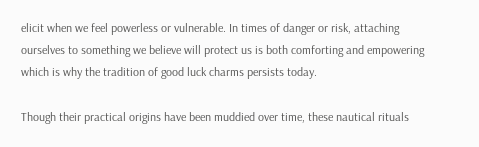elicit when we feel powerless or vulnerable. In times of danger or risk, attaching ourselves to something we believe will protect us is both comforting and empowering which is why the tradition of good luck charms persists today.

Though their practical origins have been muddied over time, these nautical rituals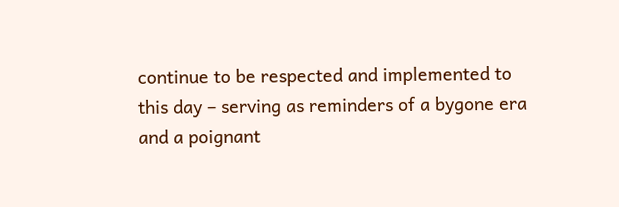continue to be respected and implemented to this day – serving as reminders of a bygone era and a poignant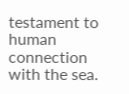testament to human connection with the sea.